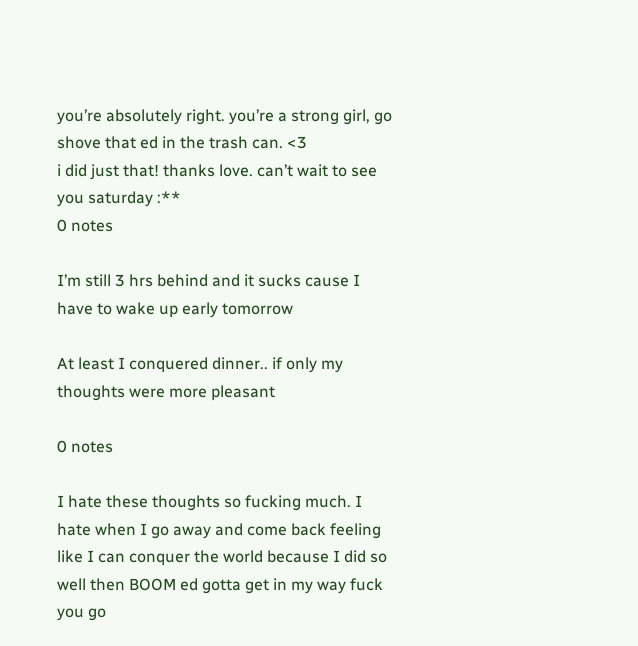you’re absolutely right. you’re a strong girl, go shove that ed in the trash can. <3
i did just that! thanks love. can’t wait to see you saturday :**
0 notes

I’m still 3 hrs behind and it sucks cause I have to wake up early tomorrow

At least I conquered dinner.. if only my thoughts were more pleasant

0 notes

I hate these thoughts so fucking much. I hate when I go away and come back feeling like I can conquer the world because I did so well then BOOM ed gotta get in my way fuck you go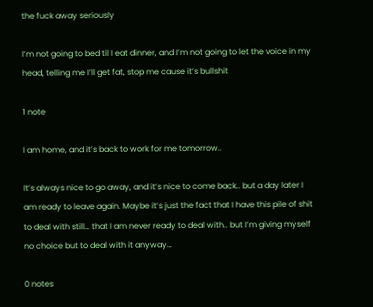the fuck away seriously

I’m not going to bed til I eat dinner, and I’m not going to let the voice in my head, telling me I’ll get fat, stop me cause it’s bullshit

1 note

I am home, and it’s back to work for me tomorrow..

It’s always nice to go away, and it’s nice to come back.. but a day later I am ready to leave again. Maybe it’s just the fact that I have this pile of shit to deal with still… that I am never ready to deal with.. but I’m giving myself no choice but to deal with it anyway…

0 notes